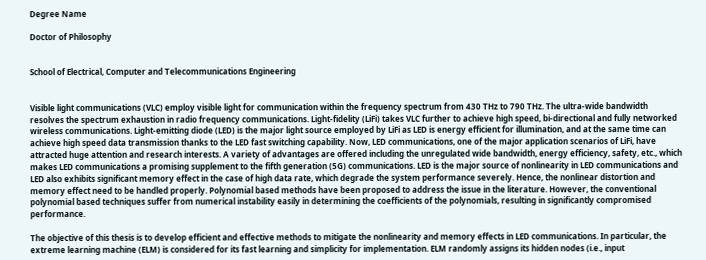Degree Name

Doctor of Philosophy


School of Electrical, Computer and Telecommunications Engineering


Visible light communications (VLC) employ visible light for communication within the frequency spectrum from 430 THz to 790 THz. The ultra-wide bandwidth resolves the spectrum exhaustion in radio frequency communications. Light-fidelity (LiFi) takes VLC further to achieve high speed, bi-directional and fully networked wireless communications. Light-emitting diode (LED) is the major light source employed by LiFi as LED is energy efficient for illumination, and at the same time can achieve high speed data transmission thanks to the LED fast switching capability. Now, LED communications, one of the major application scenarios of LiFi, have attracted huge attention and research interests. A variety of advantages are offered including the unregulated wide bandwidth, energy efficiency, safety, etc., which makes LED communications a promising supplement to the fifth generation (5G) communications. LED is the major source of nonlinearity in LED communications and LED also exhibits significant memory effect in the case of high data rate, which degrade the system performance severely. Hence, the nonlinear distortion and memory effect need to be handled properly. Polynomial based methods have been proposed to address the issue in the literature. However, the conventional polynomial based techniques suffer from numerical instability easily in determining the coefficients of the polynomials, resulting in significantly compromised performance.

The objective of this thesis is to develop efficient and effective methods to mitigate the nonlinearity and memory effects in LED communications. In particular, the extreme learning machine (ELM) is considered for its fast learning and simplicity for implementation. ELM randomly assigns its hidden nodes (i.e., input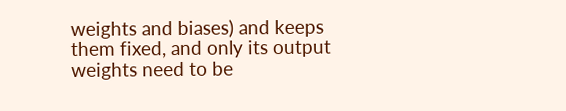weights and biases) and keeps them fixed, and only its output weights need to be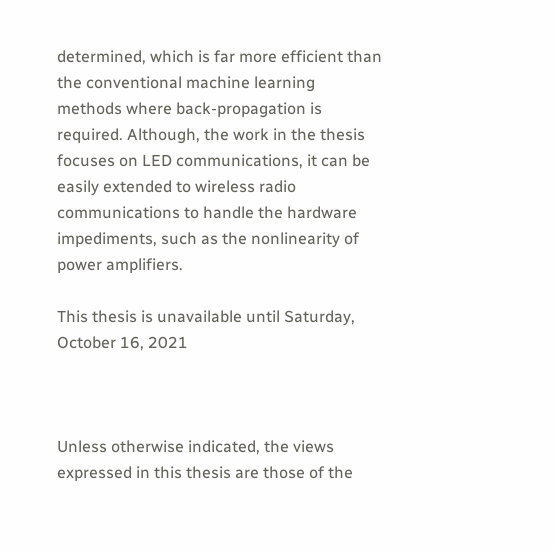determined, which is far more efficient than the conventional machine learning methods where back-propagation is required. Although, the work in the thesis focuses on LED communications, it can be easily extended to wireless radio communications to handle the hardware impediments, such as the nonlinearity of power amplifiers.

This thesis is unavailable until Saturday, October 16, 2021



Unless otherwise indicated, the views expressed in this thesis are those of the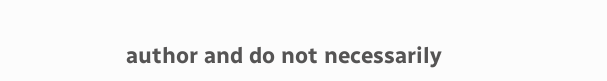author and do not necessarily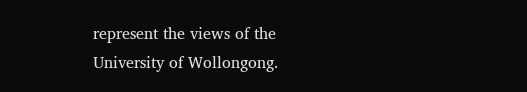represent the views of the University of Wollongong.